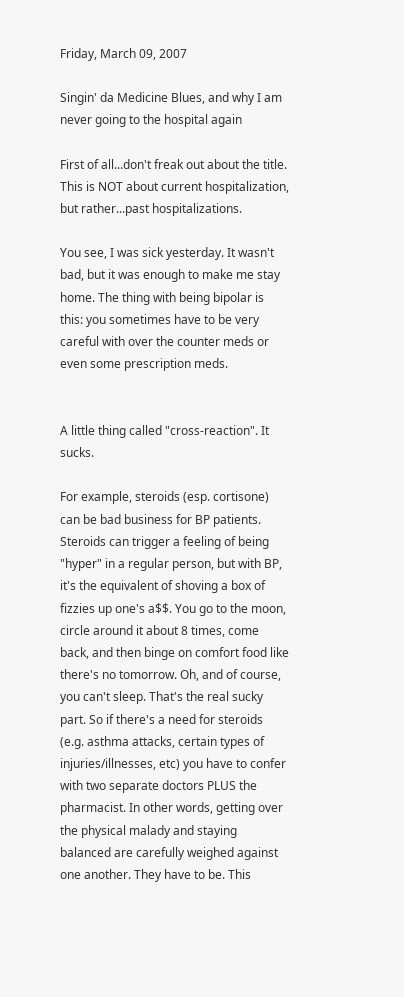Friday, March 09, 2007

Singin' da Medicine Blues, and why I am never going to the hospital again

First of all...don't freak out about the title. This is NOT about current hospitalization, but rather...past hospitalizations.

You see, I was sick yesterday. It wasn't bad, but it was enough to make me stay home. The thing with being bipolar is this: you sometimes have to be very careful with over the counter meds or even some prescription meds.


A little thing called "cross-reaction". It sucks.

For example, steroids (esp. cortisone) can be bad business for BP patients. Steroids can trigger a feeling of being "hyper" in a regular person, but with BP, it's the equivalent of shoving a box of fizzies up one's a$$. You go to the moon, circle around it about 8 times, come back, and then binge on comfort food like there's no tomorrow. Oh, and of course, you can't sleep. That's the real sucky part. So if there's a need for steroids (e.g. asthma attacks, certain types of injuries/illnesses, etc) you have to confer with two separate doctors PLUS the pharmacist. In other words, getting over the physical malady and staying balanced are carefully weighed against one another. They have to be. This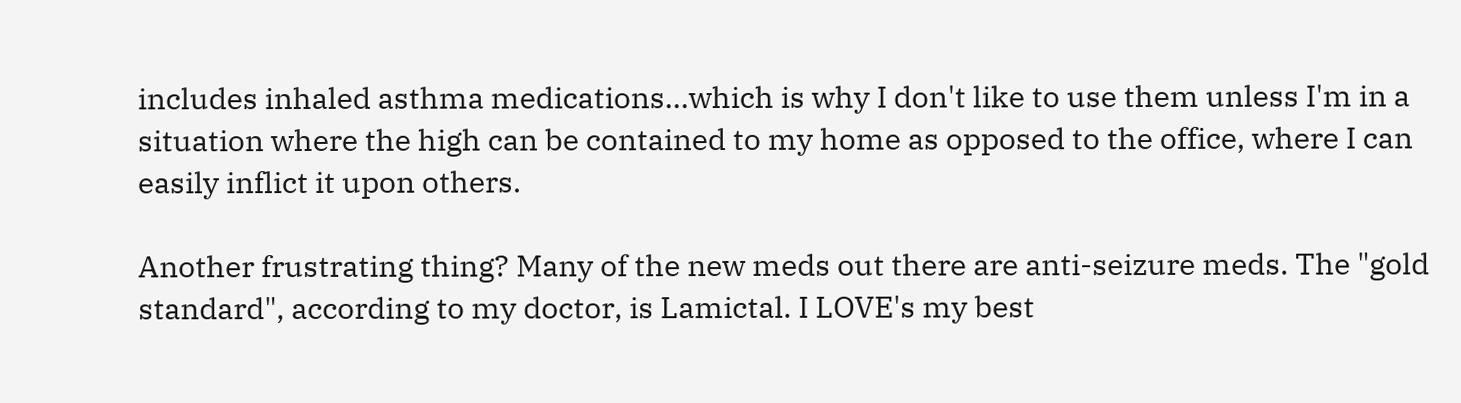includes inhaled asthma medications...which is why I don't like to use them unless I'm in a situation where the high can be contained to my home as opposed to the office, where I can easily inflict it upon others.

Another frustrating thing? Many of the new meds out there are anti-seizure meds. The "gold standard", according to my doctor, is Lamictal. I LOVE's my best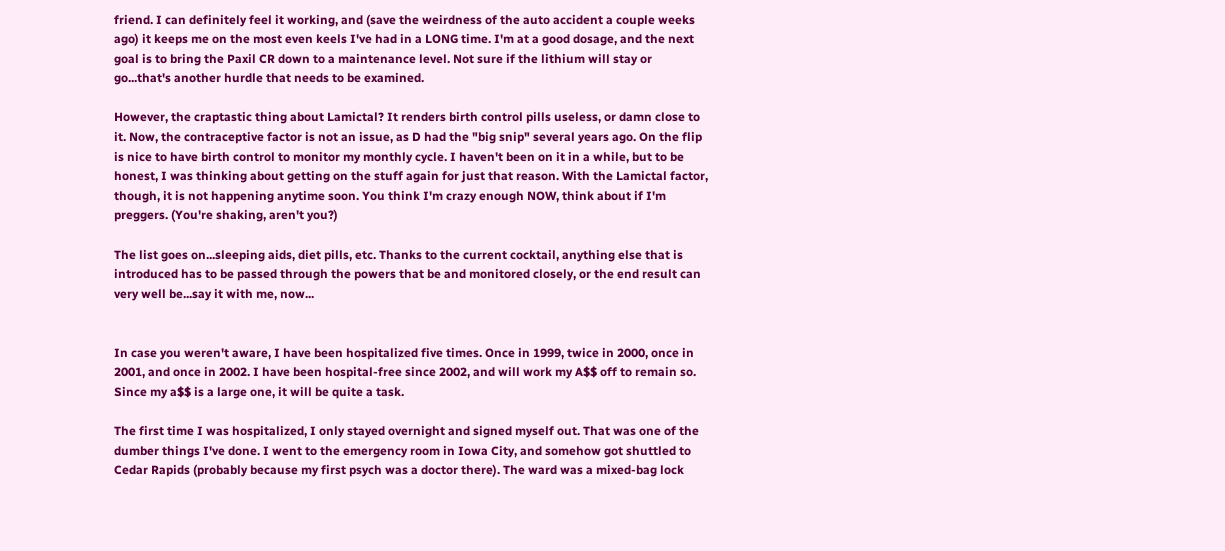friend. I can definitely feel it working, and (save the weirdness of the auto accident a couple weeks ago) it keeps me on the most even keels I've had in a LONG time. I'm at a good dosage, and the next goal is to bring the Paxil CR down to a maintenance level. Not sure if the lithium will stay or go...that's another hurdle that needs to be examined.

However, the craptastic thing about Lamictal? It renders birth control pills useless, or damn close to it. Now, the contraceptive factor is not an issue, as D had the "big snip" several years ago. On the flip is nice to have birth control to monitor my monthly cycle. I haven't been on it in a while, but to be honest, I was thinking about getting on the stuff again for just that reason. With the Lamictal factor, though, it is not happening anytime soon. You think I'm crazy enough NOW, think about if I'm preggers. (You're shaking, aren't you?)

The list goes on...sleeping aids, diet pills, etc. Thanks to the current cocktail, anything else that is introduced has to be passed through the powers that be and monitored closely, or the end result can very well be...say it with me, now...


In case you weren't aware, I have been hospitalized five times. Once in 1999, twice in 2000, once in 2001, and once in 2002. I have been hospital-free since 2002, and will work my A$$ off to remain so. Since my a$$ is a large one, it will be quite a task.

The first time I was hospitalized, I only stayed overnight and signed myself out. That was one of the dumber things I've done. I went to the emergency room in Iowa City, and somehow got shuttled to Cedar Rapids (probably because my first psych was a doctor there). The ward was a mixed-bag lock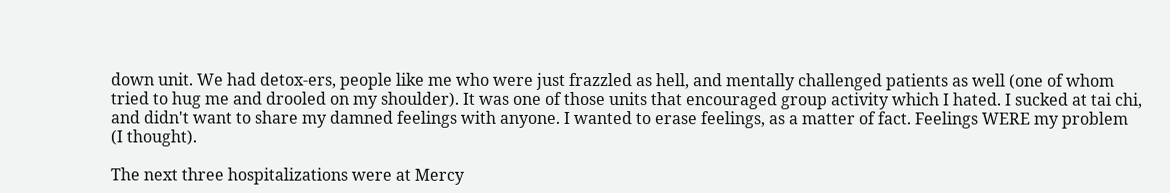down unit. We had detox-ers, people like me who were just frazzled as hell, and mentally challenged patients as well (one of whom tried to hug me and drooled on my shoulder). It was one of those units that encouraged group activity which I hated. I sucked at tai chi, and didn't want to share my damned feelings with anyone. I wanted to erase feelings, as a matter of fact. Feelings WERE my problem (I thought).

The next three hospitalizations were at Mercy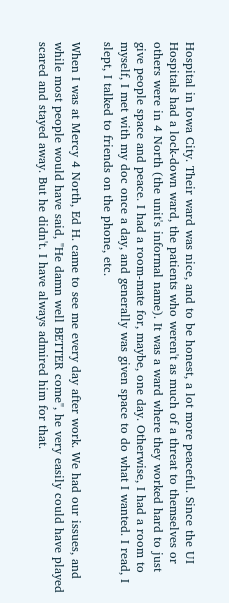Hospital in Iowa City. Their ward was nice, and to be honest, a lot more peaceful. Since the UI Hospitals had a lock-down ward, the patients who weren't as much of a threat to themselves or others were in 4 North (the unit's informal name). It was a ward where they worked hard to just give people space and peace. I had a room-mate for, maybe, one day. Otherwise, I had a room to myself, I met with my doc once a day, and generally was given space to do what I wanted. I read, I slept, I talked to friends on the phone, etc.

When I was at Mercy 4 North, Ed H. came to see me every day after work. We had our issues, and while most people would have said, "He damn well BETTER come", he very easily could have played scared and stayed away. But he didn't. I have always admired him for that.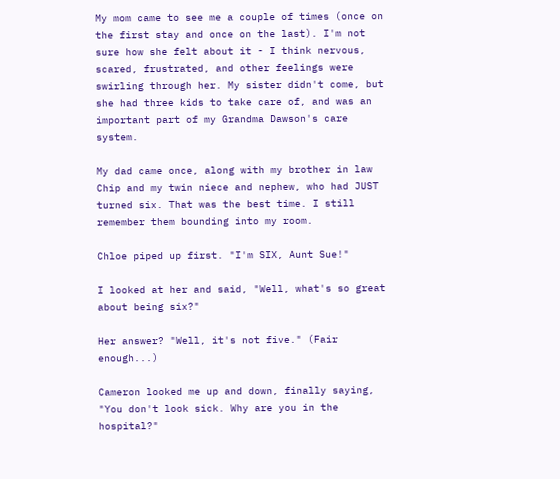My mom came to see me a couple of times (once on the first stay and once on the last). I'm not sure how she felt about it - I think nervous, scared, frustrated, and other feelings were swirling through her. My sister didn't come, but she had three kids to take care of, and was an important part of my Grandma Dawson's care system.

My dad came once, along with my brother in law Chip and my twin niece and nephew, who had JUST turned six. That was the best time. I still remember them bounding into my room.

Chloe piped up first. "I'm SIX, Aunt Sue!"

I looked at her and said, "Well, what's so great about being six?"

Her answer? "Well, it's not five." (Fair enough...)

Cameron looked me up and down, finally saying, "You don't look sick. Why are you in the hospital?"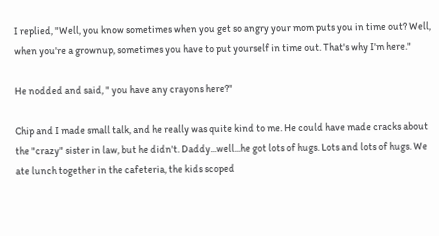I replied, "Well, you know sometimes when you get so angry your mom puts you in time out? Well, when you're a grownup, sometimes you have to put yourself in time out. That's why I'm here."

He nodded and said, " you have any crayons here?"

Chip and I made small talk, and he really was quite kind to me. He could have made cracks about the "crazy" sister in law, but he didn't. Daddy...well...he got lots of hugs. Lots and lots of hugs. We ate lunch together in the cafeteria, the kids scoped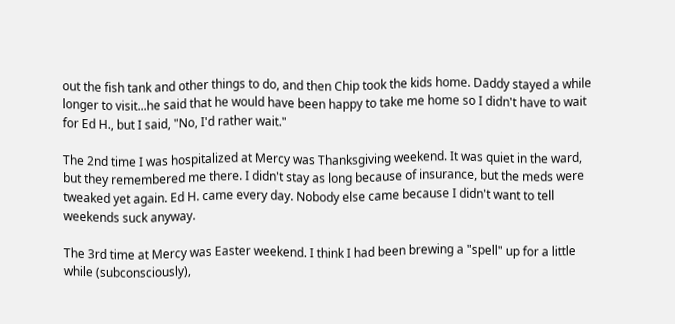out the fish tank and other things to do, and then Chip took the kids home. Daddy stayed a while longer to visit...he said that he would have been happy to take me home so I didn't have to wait for Ed H., but I said, "No, I'd rather wait."

The 2nd time I was hospitalized at Mercy was Thanksgiving weekend. It was quiet in the ward, but they remembered me there. I didn't stay as long because of insurance, but the meds were tweaked yet again. Ed H. came every day. Nobody else came because I didn't want to tell weekends suck anyway.

The 3rd time at Mercy was Easter weekend. I think I had been brewing a "spell" up for a little while (subconsciously),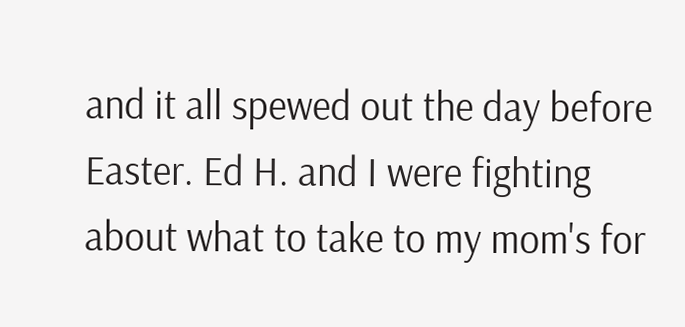and it all spewed out the day before Easter. Ed H. and I were fighting about what to take to my mom's for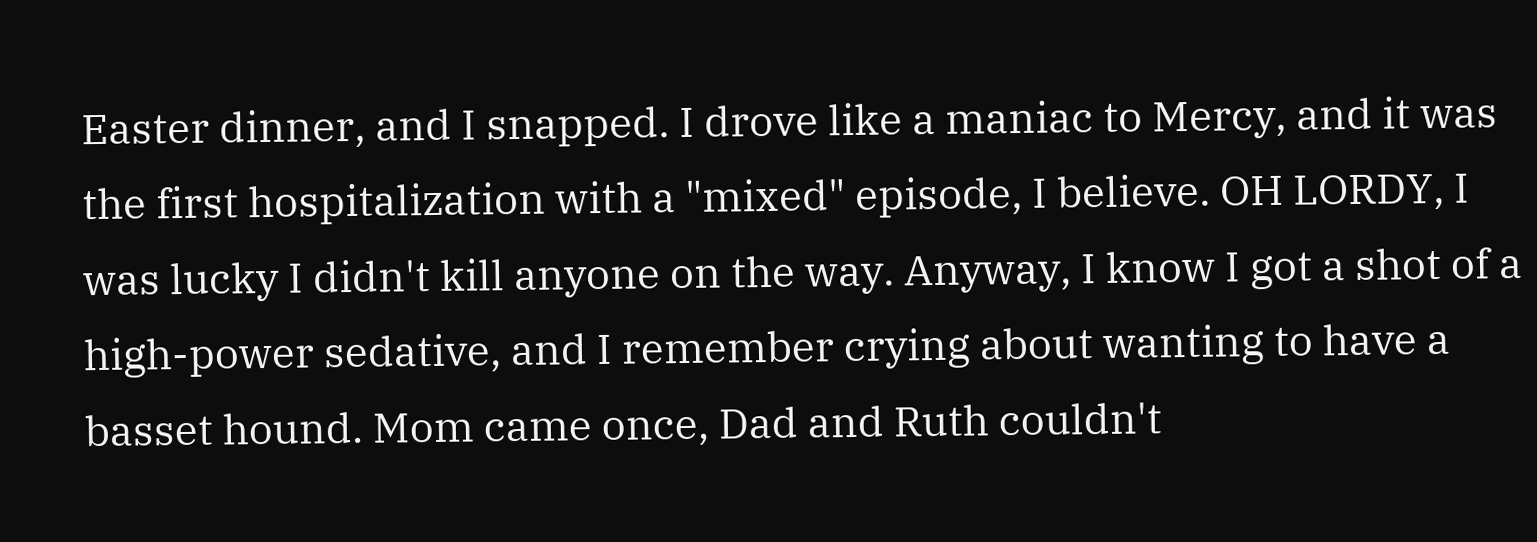Easter dinner, and I snapped. I drove like a maniac to Mercy, and it was the first hospitalization with a "mixed" episode, I believe. OH LORDY, I was lucky I didn't kill anyone on the way. Anyway, I know I got a shot of a high-power sedative, and I remember crying about wanting to have a basset hound. Mom came once, Dad and Ruth couldn't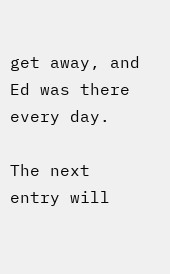get away, and Ed was there every day.

The next entry will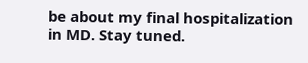be about my final hospitalization in MD. Stay tuned.